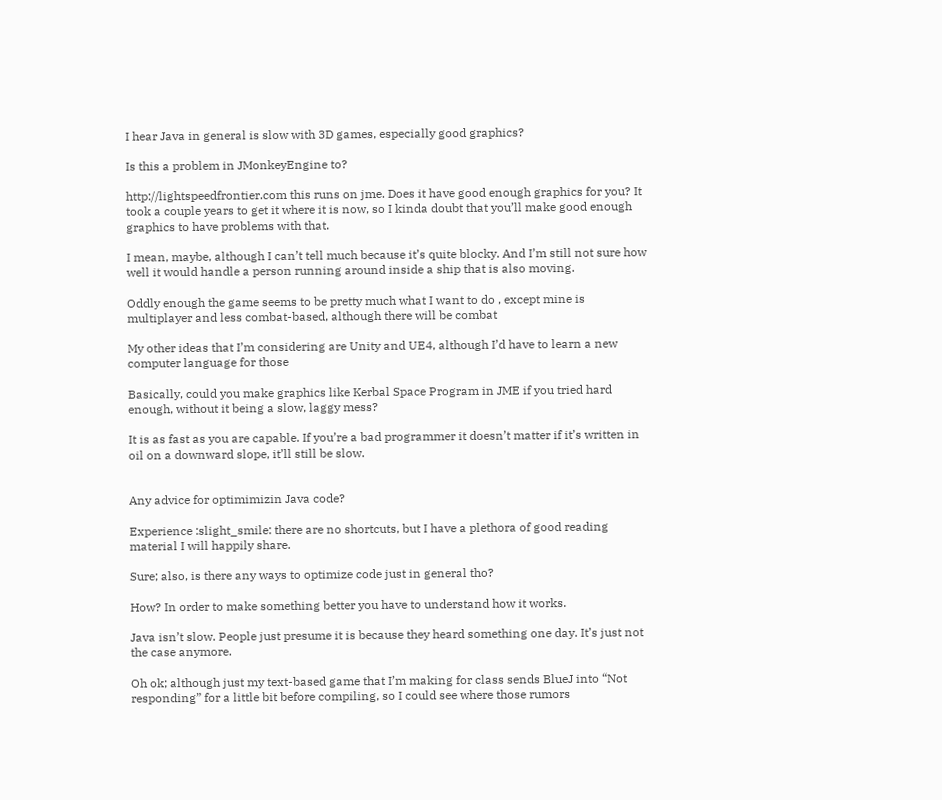I hear Java in general is slow with 3D games, especially good graphics?

Is this a problem in JMonkeyEngine to?

http://lightspeedfrontier.com this runs on jme. Does it have good enough graphics for you? It took a couple years to get it where it is now, so I kinda doubt that you’ll make good enough graphics to have problems with that.

I mean, maybe, although I can’t tell much because it’s quite blocky. And I’m still not sure how well it would handle a person running around inside a ship that is also moving.

Oddly enough the game seems to be pretty much what I want to do , except mine is multiplayer and less combat-based, although there will be combat

My other ideas that I’m considering are Unity and UE4, although I’d have to learn a new computer language for those

Basically, could you make graphics like Kerbal Space Program in JME if you tried hard enough, without it being a slow, laggy mess?

It is as fast as you are capable. If you’re a bad programmer it doesn’t matter if it’s written in oil on a downward slope, it’ll still be slow.


Any advice for optimimizin Java code?

Experience :slight_smile: there are no shortcuts, but I have a plethora of good reading material I will happily share.

Sure; also, is there any ways to optimize code just in general tho?

How? In order to make something better you have to understand how it works.

Java isn’t slow. People just presume it is because they heard something one day. It’s just not the case anymore.

Oh ok; although just my text-based game that I’m making for class sends BlueJ into “Not responding” for a little bit before compiling, so I could see where those rumors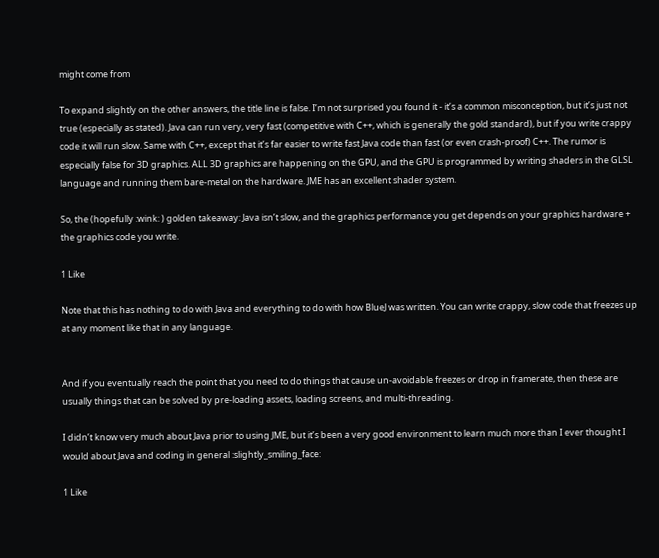might come from

To expand slightly on the other answers, the title line is false. I’m not surprised you found it - it’s a common misconception, but it’s just not true (especially as stated). Java can run very, very fast (competitive with C++, which is generally the gold standard), but if you write crappy code it will run slow. Same with C++, except that it’s far easier to write fast Java code than fast (or even crash-proof) C++. The rumor is especially false for 3D graphics. ALL 3D graphics are happening on the GPU, and the GPU is programmed by writing shaders in the GLSL language and running them bare-metal on the hardware. JME has an excellent shader system.

So, the (hopefully :wink: ) golden takeaway: Java isn’t slow, and the graphics performance you get depends on your graphics hardware + the graphics code you write.

1 Like

Note that this has nothing to do with Java and everything to do with how BlueJ was written. You can write crappy, slow code that freezes up at any moment like that in any language.


And if you eventually reach the point that you need to do things that cause un-avoidable freezes or drop in framerate, then these are usually things that can be solved by pre-loading assets, loading screens, and multi-threading.

I didn’t know very much about Java prior to using JME, but it’s been a very good environment to learn much more than I ever thought I would about Java and coding in general :slightly_smiling_face:

1 Like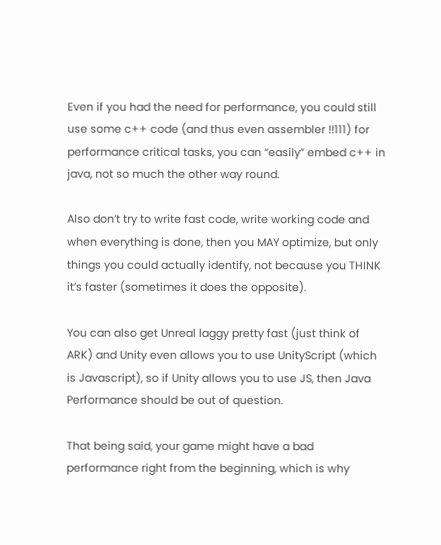Even if you had the need for performance, you could still use some c++ code (and thus even assembler !!111) for performance critical tasks, you can “easily” embed c++ in java, not so much the other way round.

Also don’t try to write fast code, write working code and when everything is done, then you MAY optimize, but only things you could actually identify, not because you THINK it’s faster (sometimes it does the opposite).

You can also get Unreal laggy pretty fast (just think of ARK) and Unity even allows you to use UnityScript (which is Javascript), so if Unity allows you to use JS, then Java Performance should be out of question.

That being said, your game might have a bad performance right from the beginning, which is why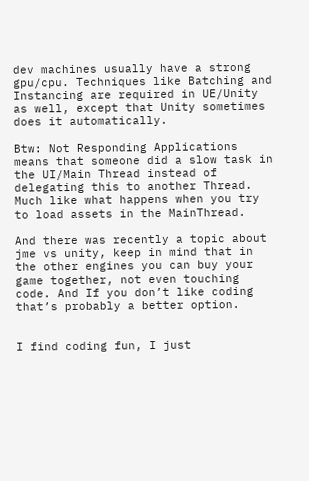dev machines usually have a strong gpu/cpu. Techniques like Batching and Instancing are required in UE/Unity as well, except that Unity sometimes does it automatically.

Btw: Not Responding Applications means that someone did a slow task in the UI/Main Thread instead of delegating this to another Thread. Much like what happens when you try to load assets in the MainThread.

And there was recently a topic about jme vs unity, keep in mind that in the other engines you can buy your game together, not even touching code. And If you don’t like coding that’s probably a better option.


I find coding fun, I just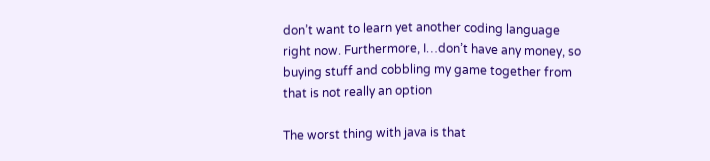don’t want to learn yet another coding language right now. Furthermore, I…don’t have any money, so buying stuff and cobbling my game together from that is not really an option

The worst thing with java is that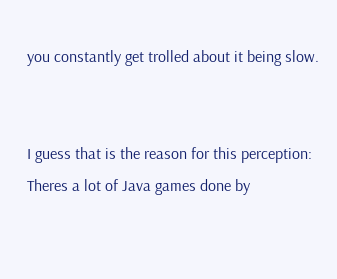you constantly get trolled about it being slow.


I guess that is the reason for this perception: Theres a lot of Java games done by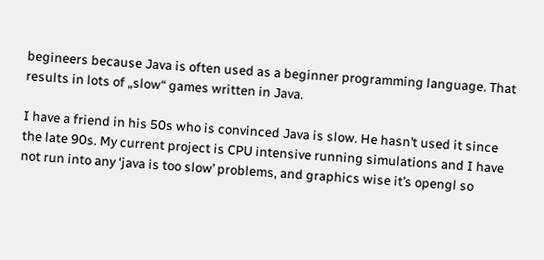begineers because Java is often used as a beginner programming language. That results in lots of „slow“ games written in Java.

I have a friend in his 50s who is convinced Java is slow. He hasn’t used it since the late 90s. My current project is CPU intensive running simulations and I have not run into any ‘java is too slow’ problems, and graphics wise it’s opengl so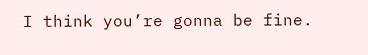I think you’re gonna be fine.